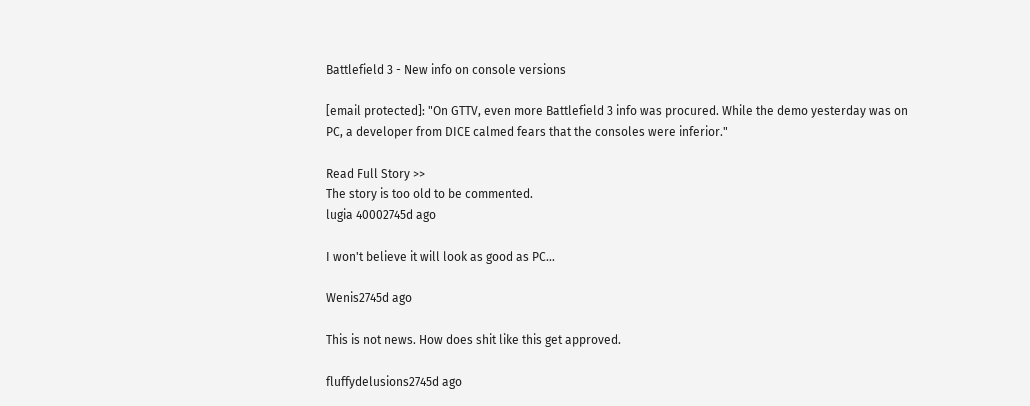Battlefield 3 - New info on console versions

[email protected]: "On GTTV, even more Battlefield 3 info was procured. While the demo yesterday was on PC, a developer from DICE calmed fears that the consoles were inferior."

Read Full Story >>
The story is too old to be commented.
lugia 40002745d ago

I won't believe it will look as good as PC...

Wenis2745d ago

This is not news. How does shit like this get approved.

fluffydelusions2745d ago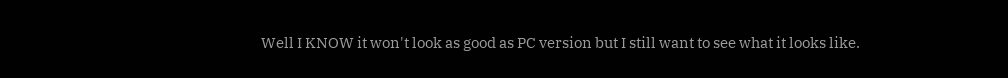Well I KNOW it won't look as good as PC version but I still want to see what it looks like.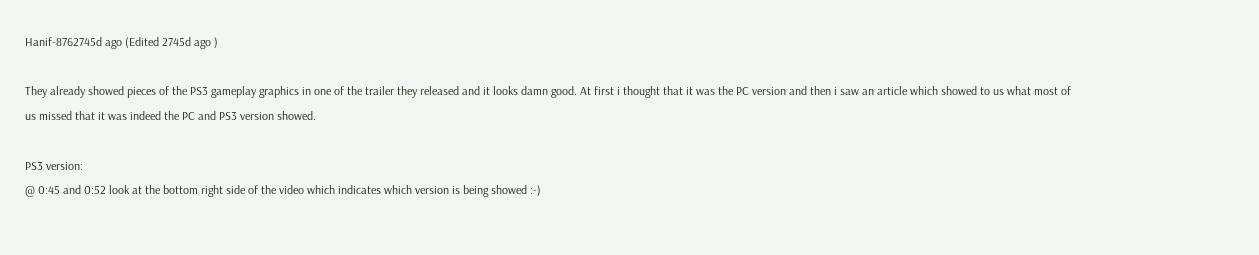Hanif-8762745d ago (Edited 2745d ago )

They already showed pieces of the PS3 gameplay graphics in one of the trailer they released and it looks damn good. At first i thought that it was the PC version and then i saw an article which showed to us what most of us missed that it was indeed the PC and PS3 version showed.

PS3 version:
@ 0:45 and 0:52 look at the bottom right side of the video which indicates which version is being showed :-)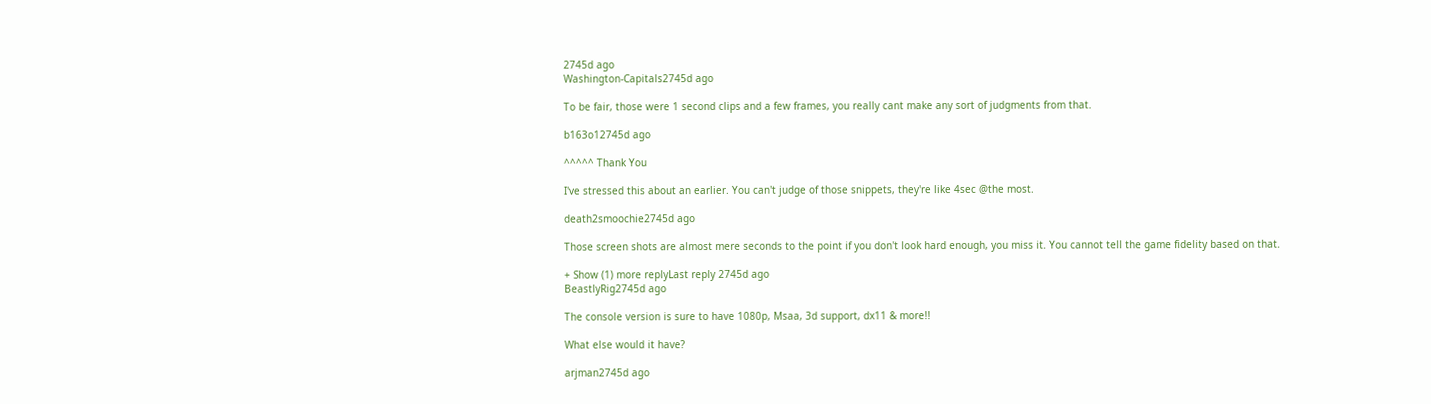2745d ago
Washington-Capitals2745d ago

To be fair, those were 1 second clips and a few frames, you really cant make any sort of judgments from that.

b163o12745d ago

^^^^^ Thank You

I've stressed this about an earlier. You can't judge of those snippets, they're like 4sec @the most.

death2smoochie2745d ago

Those screen shots are almost mere seconds to the point if you don't look hard enough, you miss it. You cannot tell the game fidelity based on that.

+ Show (1) more replyLast reply 2745d ago
BeastlyRig2745d ago

The console version is sure to have 1080p, Msaa, 3d support, dx11 & more!!

What else would it have?

arjman2745d ago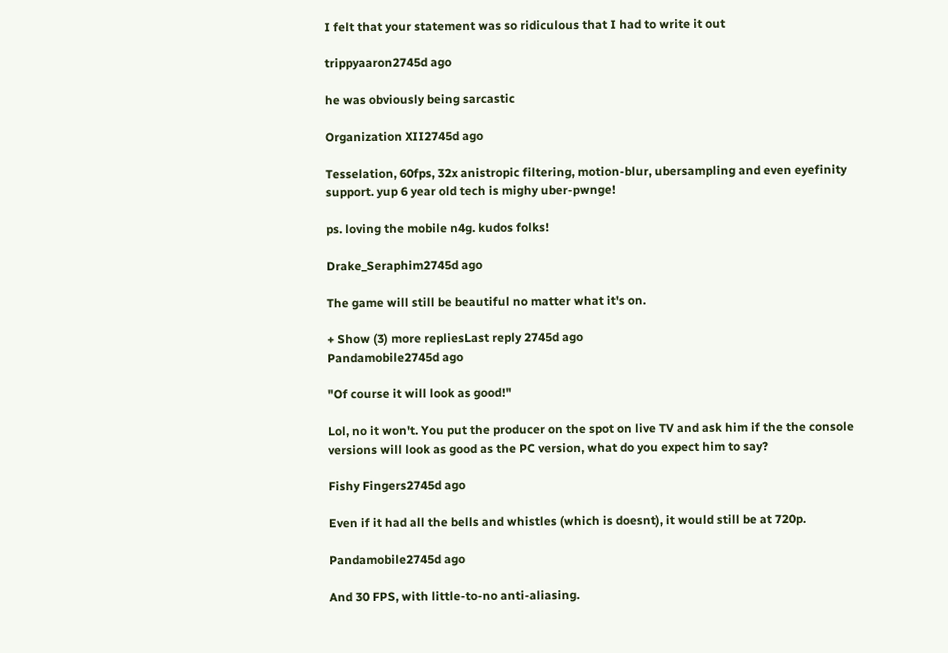I felt that your statement was so ridiculous that I had to write it out

trippyaaron2745d ago

he was obviously being sarcastic

Organization XII2745d ago

Tesselation, 60fps, 32x anistropic filtering, motion-blur, ubersampling and even eyefinity support. yup 6 year old tech is mighy uber-pwnge!

ps. loving the mobile n4g. kudos folks!

Drake_Seraphim2745d ago

The game will still be beautiful no matter what it's on.

+ Show (3) more repliesLast reply 2745d ago
Pandamobile2745d ago

"Of course it will look as good!"

Lol, no it won't. You put the producer on the spot on live TV and ask him if the the console versions will look as good as the PC version, what do you expect him to say?

Fishy Fingers2745d ago

Even if it had all the bells and whistles (which is doesnt), it would still be at 720p.

Pandamobile2745d ago

And 30 FPS, with little-to-no anti-aliasing.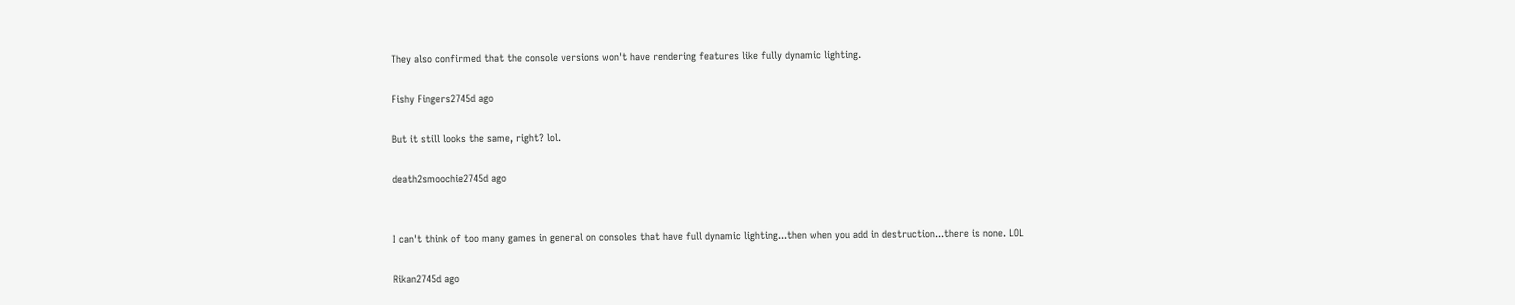They also confirmed that the console versions won't have rendering features like fully dynamic lighting.

Fishy Fingers2745d ago

But it still looks the same, right? lol.

death2smoochie2745d ago


I can't think of too many games in general on consoles that have full dynamic lighting...then when you add in destruction...there is none. LOL

Rikan2745d ago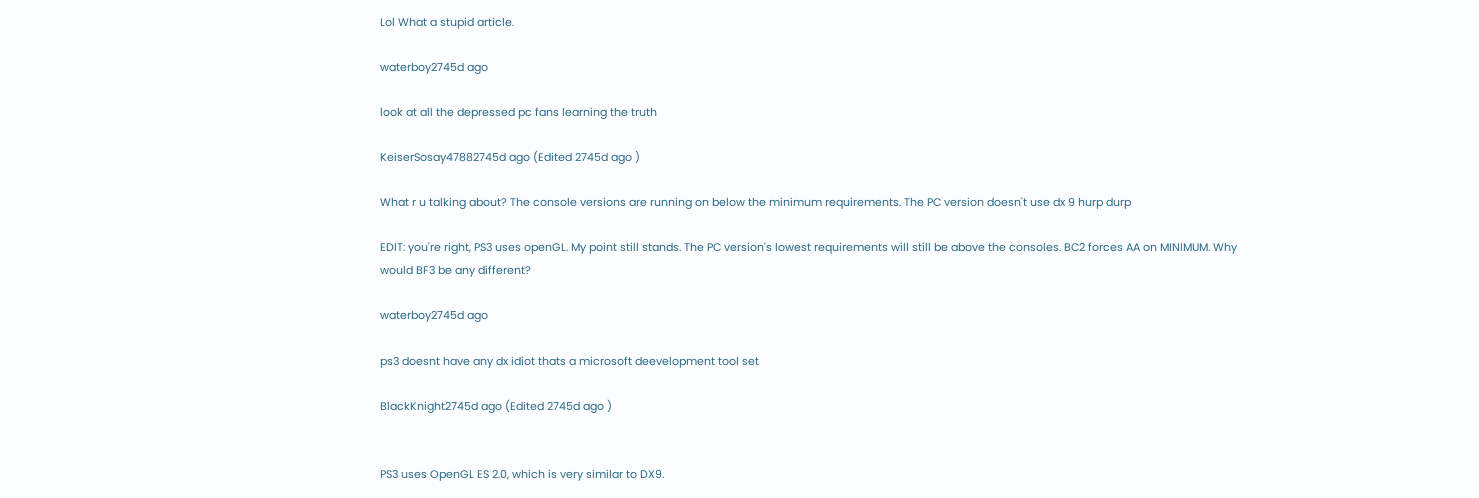Lol What a stupid article.

waterboy2745d ago

look at all the depressed pc fans learning the truth

KeiserSosay47882745d ago (Edited 2745d ago )

What r u talking about? The console versions are running on below the minimum requirements. The PC version doesn't use dx 9 hurp durp

EDIT: you're right, PS3 uses openGL. My point still stands. The PC version's lowest requirements will still be above the consoles. BC2 forces AA on MINIMUM. Why would BF3 be any different?

waterboy2745d ago

ps3 doesnt have any dx idiot thats a microsoft deevelopment tool set

BlackKnight2745d ago (Edited 2745d ago )


PS3 uses OpenGL ES 2.0, which is very similar to DX9.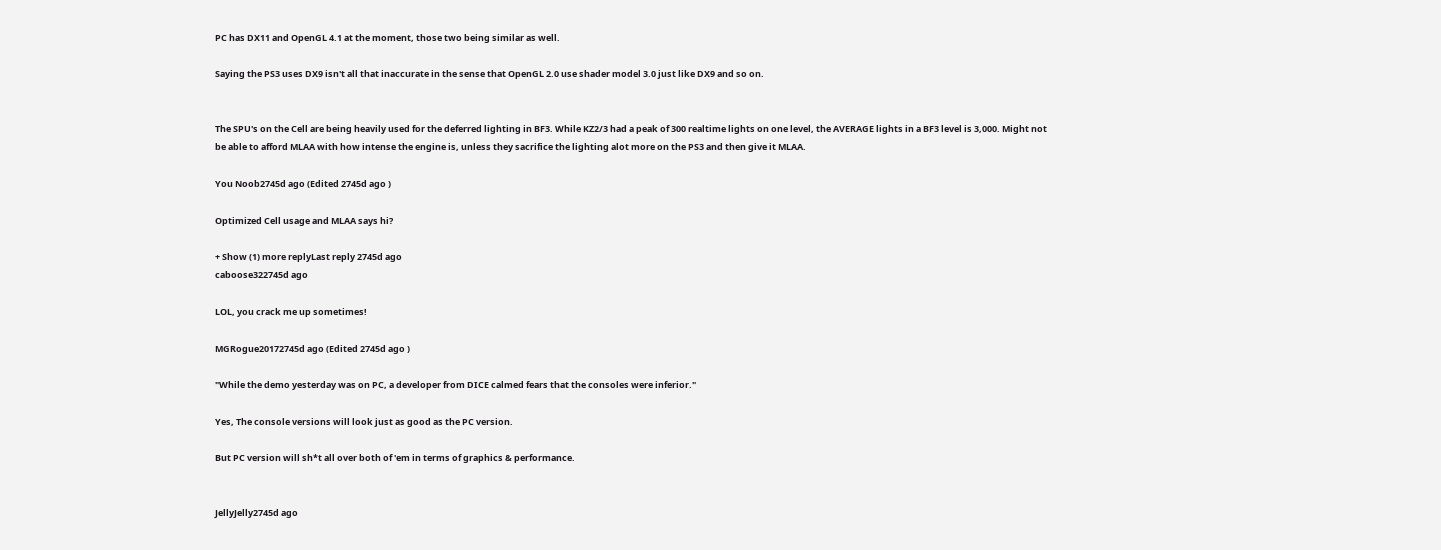PC has DX11 and OpenGL 4.1 at the moment, those two being similar as well.

Saying the PS3 uses DX9 isn't all that inaccurate in the sense that OpenGL 2.0 use shader model 3.0 just like DX9 and so on.


The SPU's on the Cell are being heavily used for the deferred lighting in BF3. While KZ2/3 had a peak of 300 realtime lights on one level, the AVERAGE lights in a BF3 level is 3,000. Might not be able to afford MLAA with how intense the engine is, unless they sacrifice the lighting alot more on the PS3 and then give it MLAA.

You Noob2745d ago (Edited 2745d ago )

Optimized Cell usage and MLAA says hi?

+ Show (1) more replyLast reply 2745d ago
caboose322745d ago

LOL, you crack me up sometimes!

MGRogue20172745d ago (Edited 2745d ago )

"While the demo yesterday was on PC, a developer from DICE calmed fears that the consoles were inferior."

Yes, The console versions will look just as good as the PC version.

But PC version will sh*t all over both of 'em in terms of graphics & performance.


JellyJelly2745d ago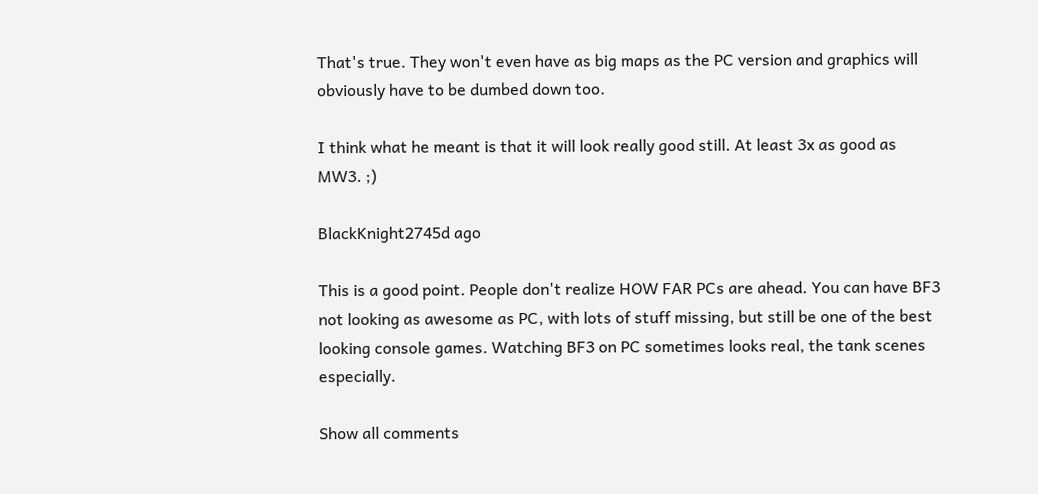That's true. They won't even have as big maps as the PC version and graphics will obviously have to be dumbed down too.

I think what he meant is that it will look really good still. At least 3x as good as MW3. ;)

BlackKnight2745d ago

This is a good point. People don't realize HOW FAR PCs are ahead. You can have BF3 not looking as awesome as PC, with lots of stuff missing, but still be one of the best looking console games. Watching BF3 on PC sometimes looks real, the tank scenes especially.

Show all comments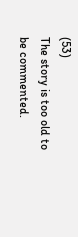(53)
The story is too old to be commented.